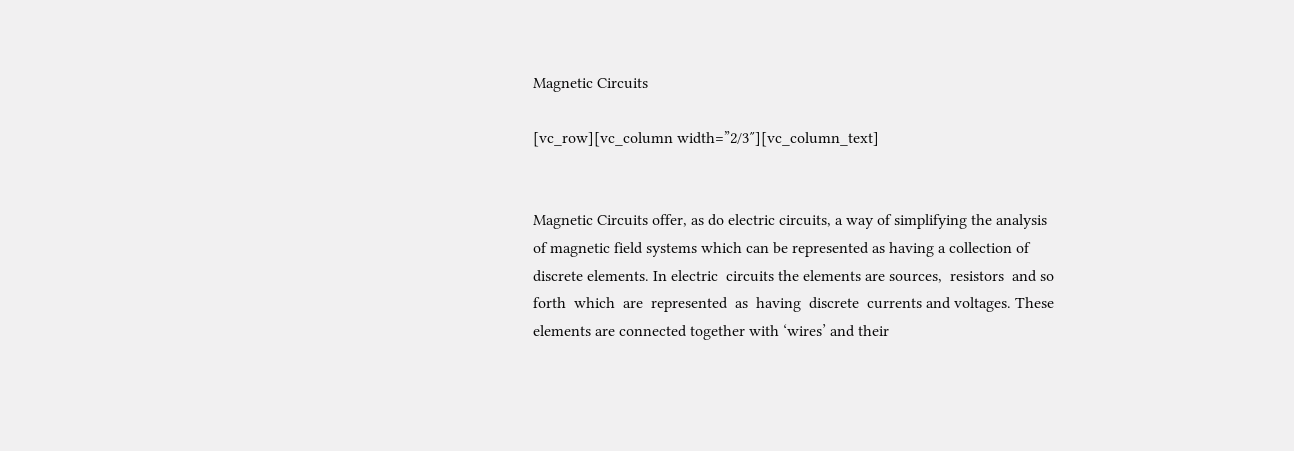Magnetic Circuits

[vc_row][vc_column width=”2/3″][vc_column_text]


Magnetic Circuits offer, as do electric circuits, a way of simplifying the analysis of magnetic field systems which can be represented as having a collection of discrete elements. In electric  circuits the elements are sources,  resistors  and so  forth  which  are  represented  as  having  discrete  currents and voltages. These elements are connected together with ‘wires’ and their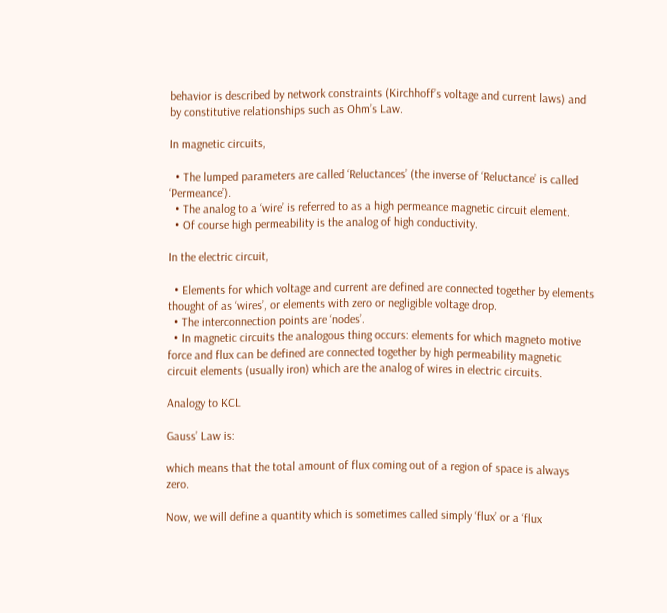behavior is described by network constraints (Kirchhoff’s voltage and current laws) and by constitutive relationships such as Ohm’s Law.

In magnetic circuits,

  • The lumped parameters are called ‘Reluctances’ (the inverse of ‘Reluctance’ is called ‘Permeance’).
  • The analog to a ‘wire’ is referred to as a high permeance magnetic circuit element.
  • Of course high permeability is the analog of high conductivity.

In the electric circuit,

  • Elements for which voltage and current are defined are connected together by elements thought of as ‘wires’, or elements with zero or negligible voltage drop.
  • The interconnection points are ‘nodes’.
  • In magnetic circuits the analogous thing occurs: elements for which magneto motive force and flux can be defined are connected together by high permeability magnetic circuit elements (usually iron) which are the analog of wires in electric circuits.

Analogy to KCL

Gauss’ Law is:

which means that the total amount of flux coming out of a region of space is always zero.

Now, we will define a quantity which is sometimes called simply ‘flux’ or a ‘flux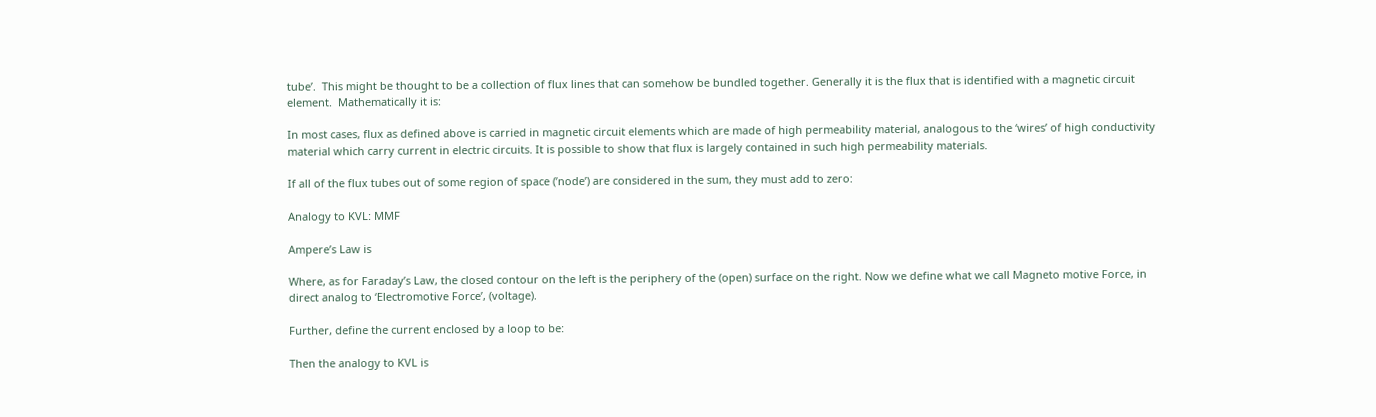tube’.  This might be thought to be a collection of flux lines that can somehow be bundled together. Generally it is the flux that is identified with a magnetic circuit element.  Mathematically it is:

In most cases, flux as defined above is carried in magnetic circuit elements which are made of high permeability material, analogous to the ‘wires’ of high conductivity material which carry current in electric circuits. It is possible to show that flux is largely contained in such high permeability materials.

If all of the flux tubes out of some region of space (’node’) are considered in the sum, they must add to zero:

Analogy to KVL: MMF

Ampere’s Law is

Where, as for Faraday’s Law, the closed contour on the left is the periphery of the (open) surface on the right. Now we define what we call Magneto motive Force, in direct analog to ‘Electromotive Force’, (voltage).

Further, define the current enclosed by a loop to be:

Then the analogy to KVL is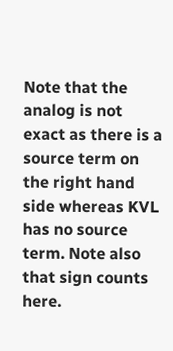Note that the analog is not exact as there is a source term on the right hand side whereas KVL has no source term. Note also that sign counts here.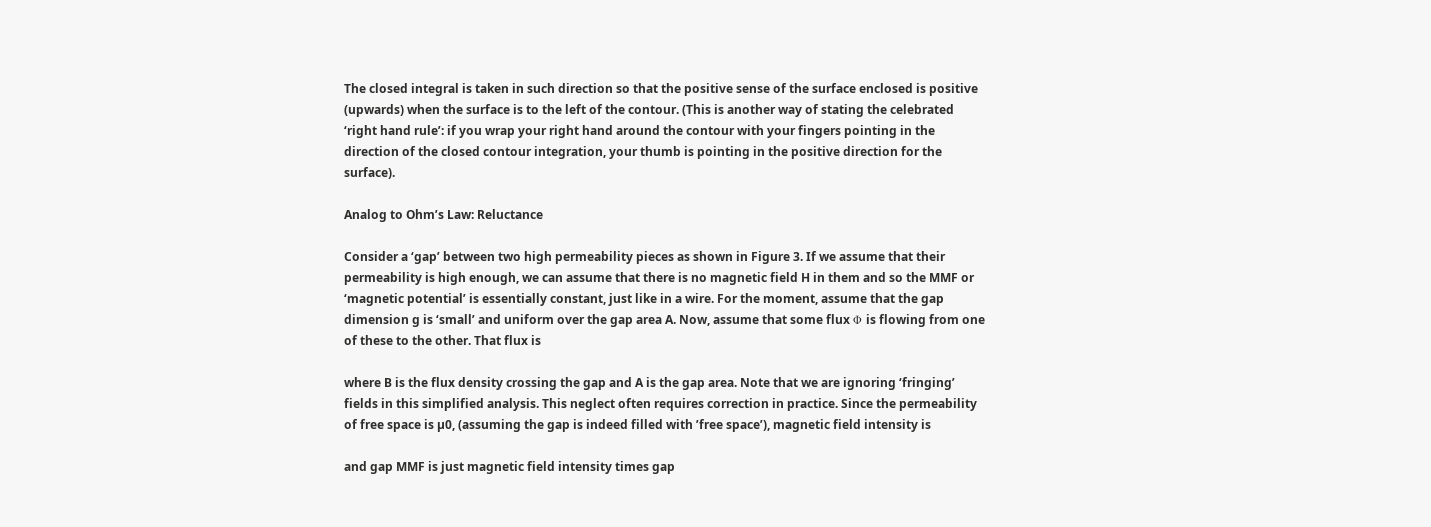The closed integral is taken in such direction so that the positive sense of the surface enclosed is positive (upwards) when the surface is to the left of the contour. (This is another way of stating the celebrated ‘right hand rule’: if you wrap your right hand around the contour with your fingers pointing in the direction of the closed contour integration, your thumb is pointing in the positive direction for the surface).

Analog to Ohm’s Law: Reluctance

Consider a ‘gap’ between two high permeability pieces as shown in Figure 3. If we assume that their permeability is high enough, we can assume that there is no magnetic field H in them and so the MMF or ‘magnetic potential’ is essentially constant, just like in a wire. For the moment, assume that the gap dimension g is ‘small’ and uniform over the gap area A. Now, assume that some flux Φ is flowing from one of these to the other. That flux is

where B is the flux density crossing the gap and A is the gap area. Note that we are ignoring ‘fringing’ fields in this simplified analysis. This neglect often requires correction in practice. Since the permeability of free space is µ0, (assuming the gap is indeed filled with ’free space’), magnetic field intensity is

and gap MMF is just magnetic field intensity times gap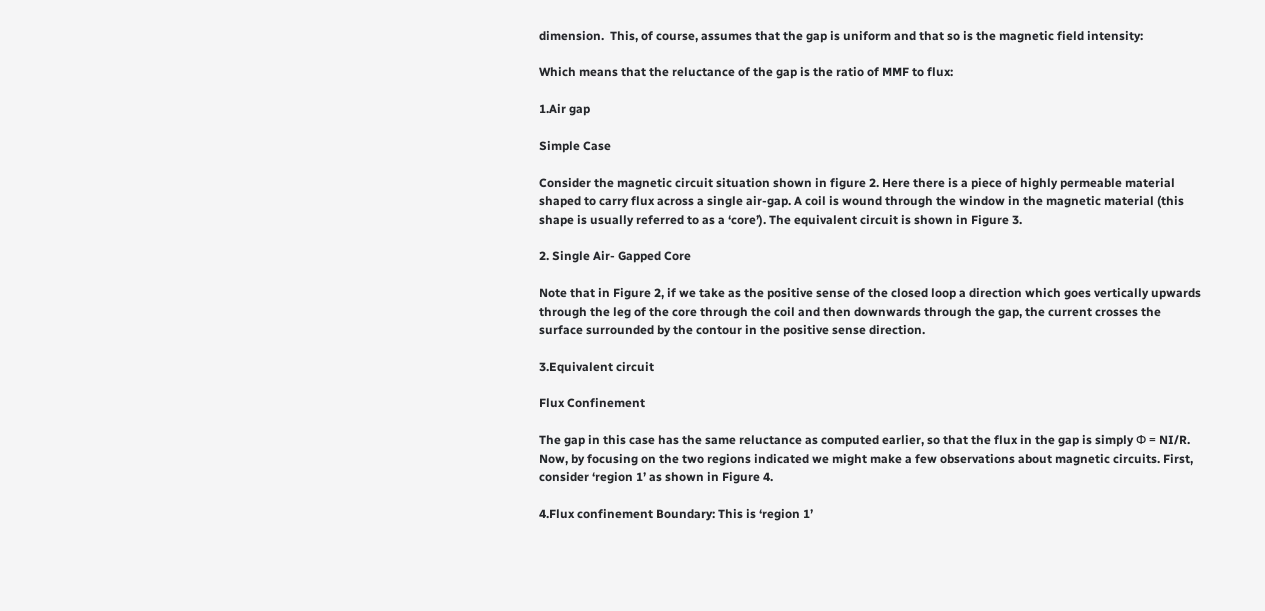dimension.  This, of course, assumes that the gap is uniform and that so is the magnetic field intensity:

Which means that the reluctance of the gap is the ratio of MMF to flux:

1.Air gap

Simple Case

Consider the magnetic circuit situation shown in figure 2. Here there is a piece of highly permeable material shaped to carry flux across a single air-gap. A coil is wound through the window in the magnetic material (this shape is usually referred to as a ‘core’). The equivalent circuit is shown in Figure 3.

2. Single Air- Gapped Core

Note that in Figure 2, if we take as the positive sense of the closed loop a direction which goes vertically upwards through the leg of the core through the coil and then downwards through the gap, the current crosses the surface surrounded by the contour in the positive sense direction.

3.Equivalent circuit

Flux Confinement

The gap in this case has the same reluctance as computed earlier, so that the flux in the gap is simply Φ = NI/R. Now, by focusing on the two regions indicated we might make a few observations about magnetic circuits. First, consider ‘region 1’ as shown in Figure 4.

4.Flux confinement Boundary: This is ‘region 1’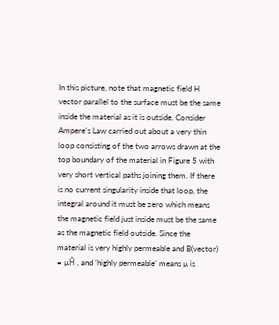In this picture, note that magnetic field H vector parallel to the surface must be the same inside the material as it is outside. Consider Ampere’s Law carried out about a very thin loop consisting of the two arrows drawn at the top boundary of the material in Figure 5 with very short vertical paths joining them. If there is no current singularity inside that loop, the integral around it must be zero which means the magnetic field just inside must be the same as the magnetic field outside. Since the material is very highly permeable and B(vector) = µĤ , and ’highly permeable’ means µ is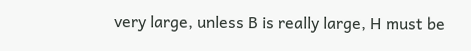very large, unless B is really large, H must be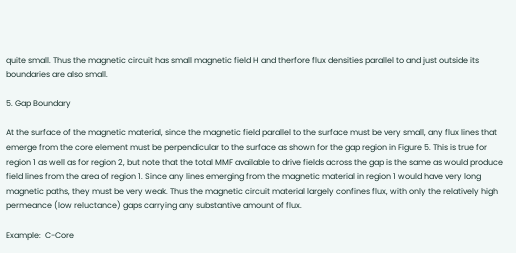quite small. Thus the magnetic circuit has small magnetic field H and therfore flux densities parallel to and just outside its boundaries are also small.

5. Gap Boundary

At the surface of the magnetic material, since the magnetic field parallel to the surface must be very small, any flux lines that emerge from the core element must be perpendicular to the surface as shown for the gap region in Figure 5. This is true for region 1 as well as for region 2, but note that the total MMF available to drive fields across the gap is the same as would produce field lines from the area of region 1. Since any lines emerging from the magnetic material in region 1 would have very long magnetic paths, they must be very weak. Thus the magnetic circuit material largely confines flux, with only the relatively high permeance (low reluctance) gaps carrying any substantive amount of flux.

Example:  C-Core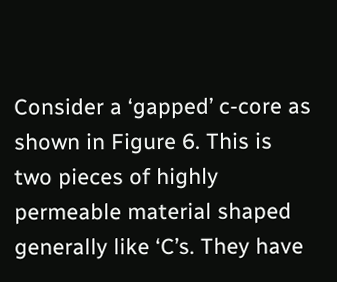Consider a ‘gapped’ c-core as shown in Figure 6. This is two pieces of highly permeable material shaped generally like ‘C’s. They have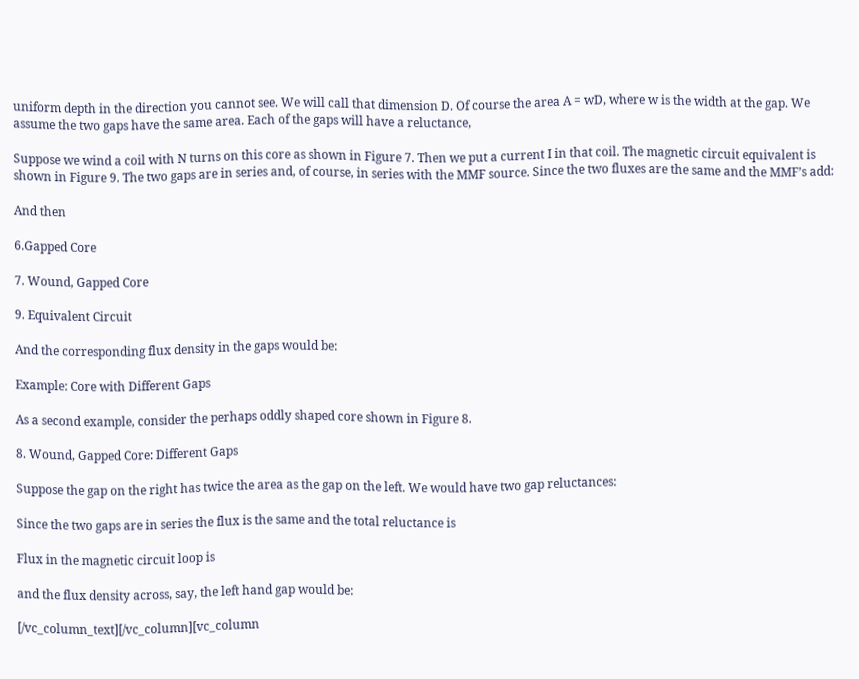uniform depth in the direction you cannot see. We will call that dimension D. Of course the area A = wD, where w is the width at the gap. We assume the two gaps have the same area. Each of the gaps will have a reluctance,

Suppose we wind a coil with N turns on this core as shown in Figure 7. Then we put a current I in that coil. The magnetic circuit equivalent is shown in Figure 9. The two gaps are in series and, of course, in series with the MMF source. Since the two fluxes are the same and the MMF’s add:

And then

6.Gapped Core

7. Wound, Gapped Core

9. Equivalent Circuit

And the corresponding flux density in the gaps would be:

Example: Core with Different Gaps

As a second example, consider the perhaps oddly shaped core shown in Figure 8.

8. Wound, Gapped Core: Different Gaps

Suppose the gap on the right has twice the area as the gap on the left. We would have two gap reluctances:

Since the two gaps are in series the flux is the same and the total reluctance is

Flux in the magnetic circuit loop is

and the flux density across, say, the left hand gap would be:

[/vc_column_text][/vc_column][vc_column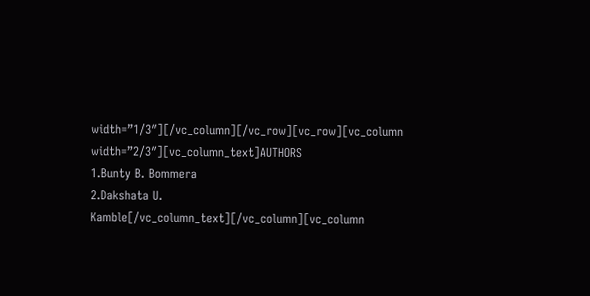width=”1/3″][/vc_column][/vc_row][vc_row][vc_column width=”2/3″][vc_column_text]AUTHORS
1.Bunty B. Bommera
2.Dakshata U. Kamble[/vc_column_text][/vc_column][vc_column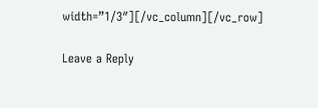width=”1/3″][/vc_column][/vc_row]

Leave a Reply